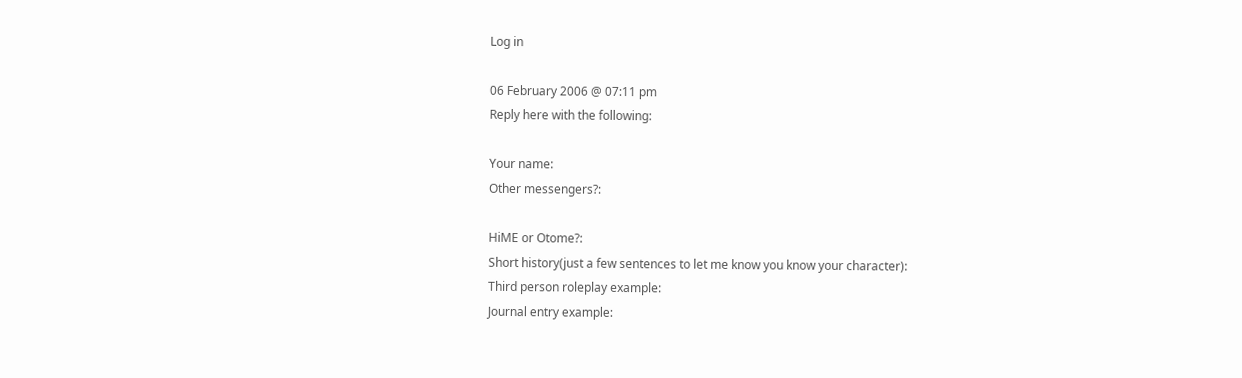Log in

06 February 2006 @ 07:11 pm
Reply here with the following:

Your name:
Other messengers?:

HiME or Otome?:
Short history(just a few sentences to let me know you know your character):
Third person roleplay example:
Journal entry example: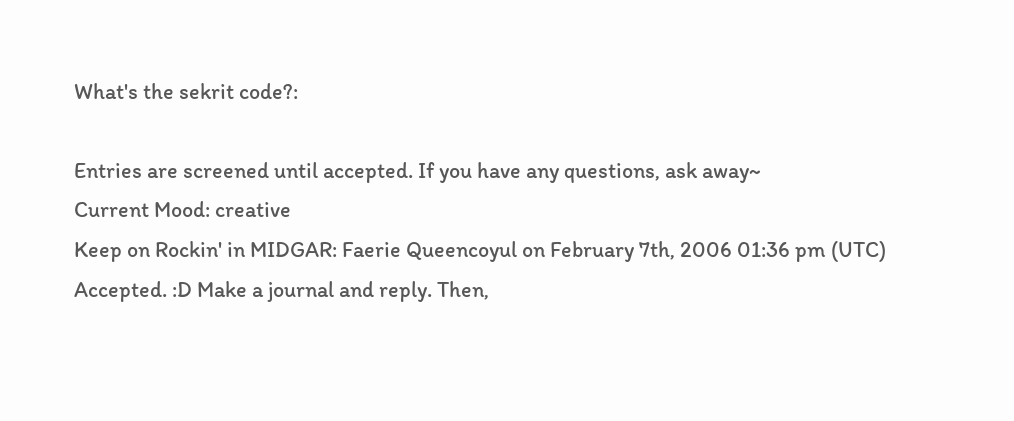What's the sekrit code?:

Entries are screened until accepted. If you have any questions, ask away~
Current Mood: creative
Keep on Rockin' in MIDGAR: Faerie Queencoyul on February 7th, 2006 01:36 pm (UTC)
Accepted. :D Make a journal and reply. Then,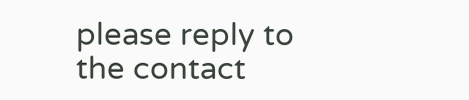please reply to the contact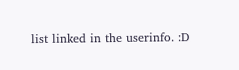list linked in the userinfo. :D